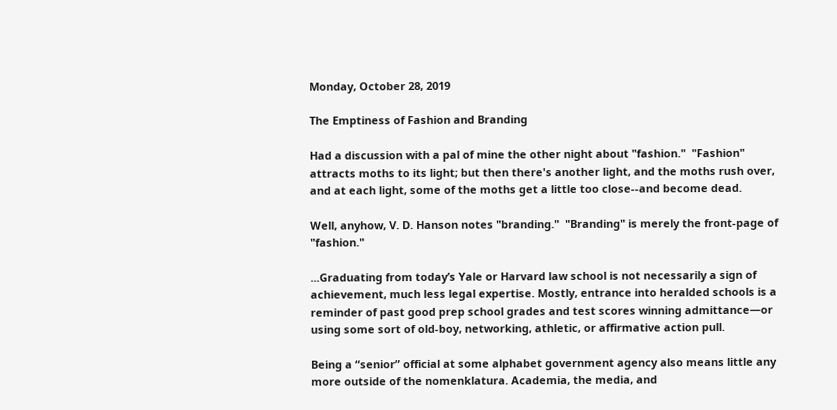Monday, October 28, 2019

The Emptiness of Fashion and Branding

Had a discussion with a pal of mine the other night about "fashion."  "Fashion" attracts moths to its light; but then there's another light, and the moths rush over, and at each light, some of the moths get a little too close--and become dead.

Well, anyhow, V. D. Hanson notes "branding."  "Branding" is merely the front-page of "fashion."

...Graduating from today’s Yale or Harvard law school is not necessarily a sign of achievement, much less legal expertise. Mostly, entrance into heralded schools is a reminder of past good prep school grades and test scores winning admittance—or using some sort of old-boy, networking, athletic, or affirmative action pull.

Being a “senior” official at some alphabet government agency also means little any more outside of the nomenklatura. Academia, the media, and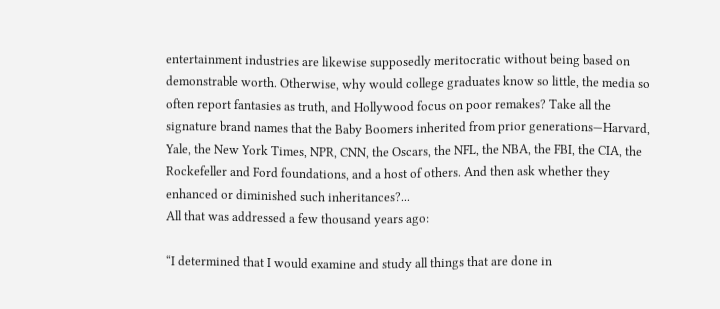entertainment industries are likewise supposedly meritocratic without being based on demonstrable worth. Otherwise, why would college graduates know so little, the media so often report fantasies as truth, and Hollywood focus on poor remakes? Take all the signature brand names that the Baby Boomers inherited from prior generations—Harvard, Yale, the New York Times, NPR, CNN, the Oscars, the NFL, the NBA, the FBI, the CIA, the Rockefeller and Ford foundations, and a host of others. And then ask whether they enhanced or diminished such inheritances?...
All that was addressed a few thousand years ago:

“I determined that I would examine and study all things that are done in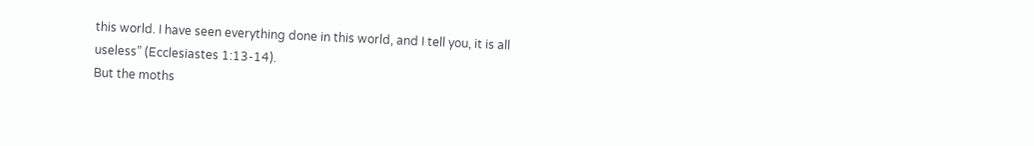this world. I have seen everything done in this world, and I tell you, it is all useless” (Ecclesiastes 1:13-14).
But the moths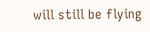will still be flying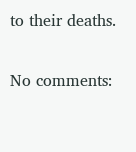to their deaths.

No comments: